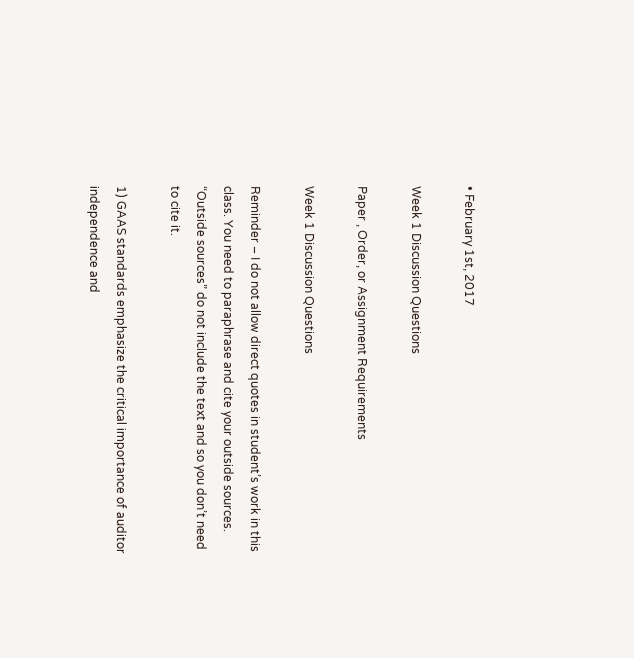• February 1st, 2017

Week 1 Discussion Questions

Paper , Order, or Assignment Requirements

Week 1 Discussion Questions

Reminder – I do not allow direct quotes in student’s work in this class. You need to paraphrase and cite your outside sources. “Outside sources” do not include the text and so you don’t need to cite it.

1) GAAS standards emphasize the critical importance of auditor independence and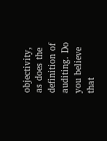objectivity, as does the definition of auditing. Do you believe that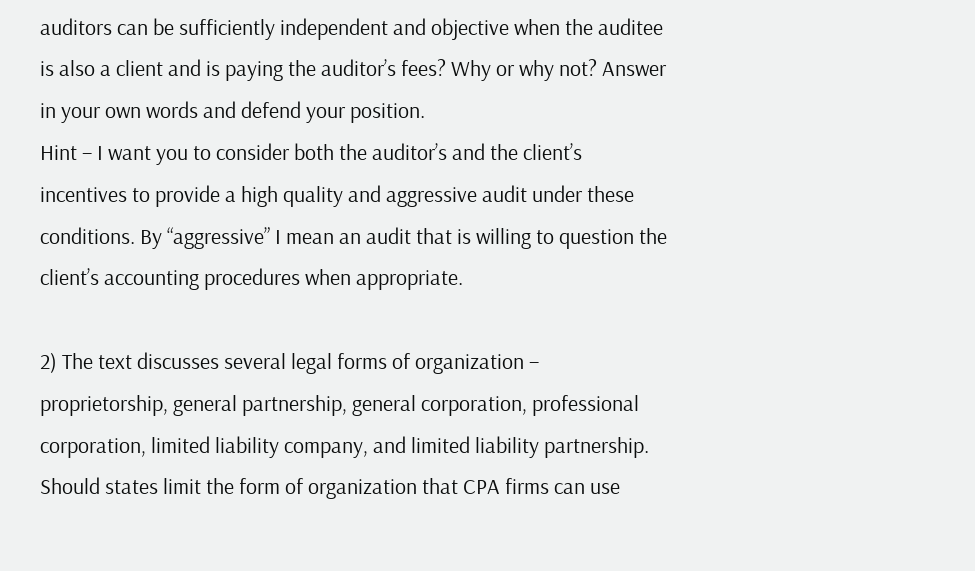auditors can be sufficiently independent and objective when the auditee is also a client and is paying the auditor’s fees? Why or why not? Answer in your own words and defend your position.
Hint – I want you to consider both the auditor’s and the client’s incentives to provide a high quality and aggressive audit under these conditions. By “aggressive” I mean an audit that is willing to question the client’s accounting procedures when appropriate.

2) The text discusses several legal forms of organization – proprietorship, general partnership, general corporation, professional corporation, limited liability company, and limited liability partnership. Should states limit the form of organization that CPA firms can use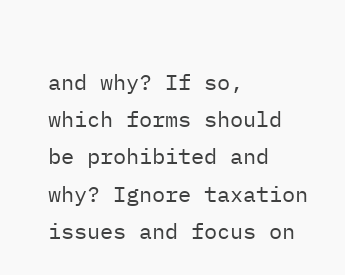and why? If so, which forms should be prohibited and why? Ignore taxation issues and focus on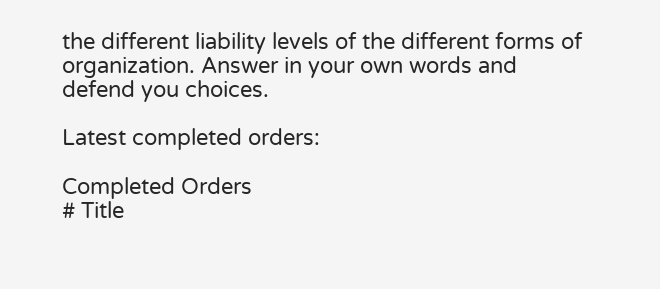the different liability levels of the different forms of organization. Answer in your own words and defend you choices.

Latest completed orders:

Completed Orders
# Title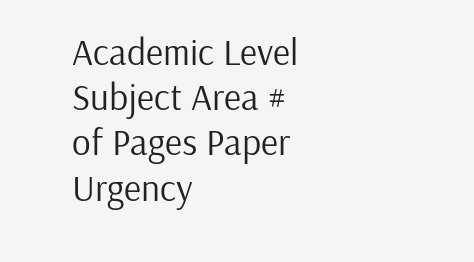Academic Level Subject Area # of Pages Paper Urgency